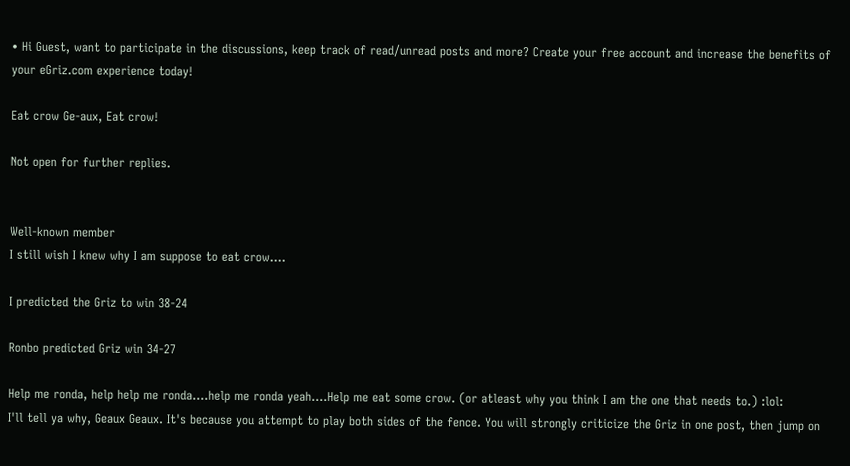• Hi Guest, want to participate in the discussions, keep track of read/unread posts and more? Create your free account and increase the benefits of your eGriz.com experience today!

Eat crow Ge-aux, Eat crow!

Not open for further replies.


Well-known member
I still wish I knew why I am suppose to eat crow....

I predicted the Griz to win 38-24

Ronbo predicted Griz win 34-27

Help me ronda, help help me ronda....help me ronda yeah....Help me eat some crow. (or atleast why you think I am the one that needs to.) :lol:
I'll tell ya why, Geaux Geaux. It's because you attempt to play both sides of the fence. You will strongly criticize the Griz in one post, then jump on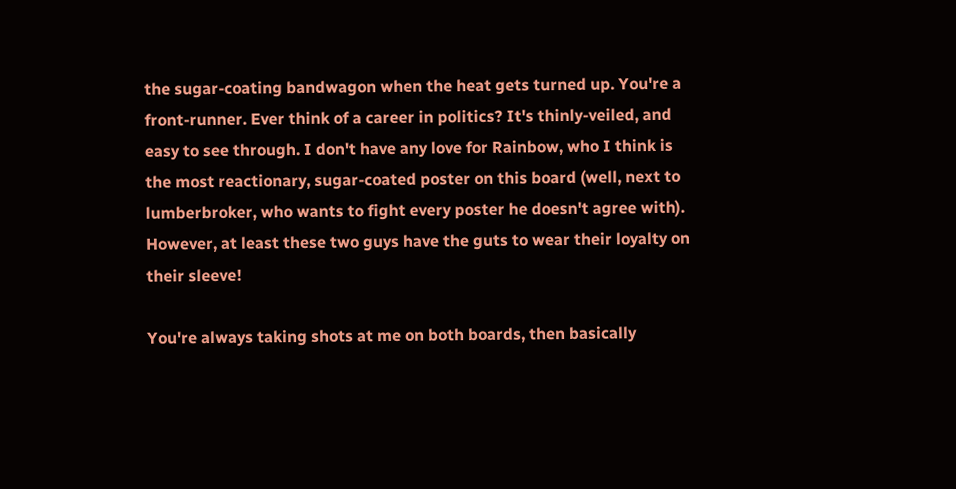the sugar-coating bandwagon when the heat gets turned up. You're a front-runner. Ever think of a career in politics? It's thinly-veiled, and easy to see through. I don't have any love for Rainbow, who I think is the most reactionary, sugar-coated poster on this board (well, next to lumberbroker, who wants to fight every poster he doesn't agree with). However, at least these two guys have the guts to wear their loyalty on their sleeve!

You're always taking shots at me on both boards, then basically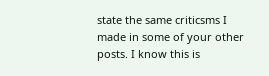state the same criticsms I made in some of your other posts. I know this is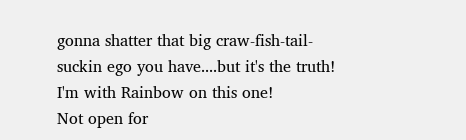gonna shatter that big craw-fish-tail-suckin ego you have....but it's the truth! I'm with Rainbow on this one!
Not open for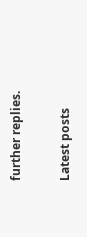further replies.

Latest posts